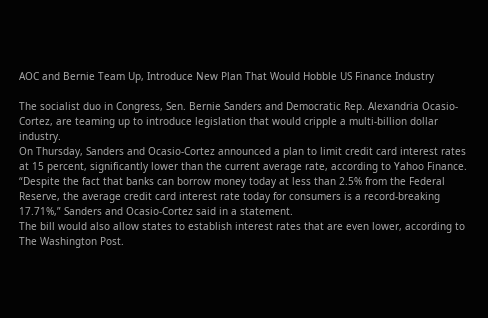AOC and Bernie Team Up, Introduce New Plan That Would Hobble US Finance Industry

The socialist duo in Congress, Sen. Bernie Sanders and Democratic Rep. Alexandria Ocasio-Cortez, are teaming up to introduce legislation that would cripple a multi-billion dollar industry.
On Thursday, Sanders and Ocasio-Cortez announced a plan to limit credit card interest rates at 15 percent, significantly lower than the current average rate, according to Yahoo Finance.
“Despite the fact that banks can borrow money today at less than 2.5% from the Federal Reserve, the average credit card interest rate today for consumers is a record-breaking 17.71%,” Sanders and Ocasio-Cortez said in a statement.
The bill would also allow states to establish interest rates that are even lower, according to The Washington Post.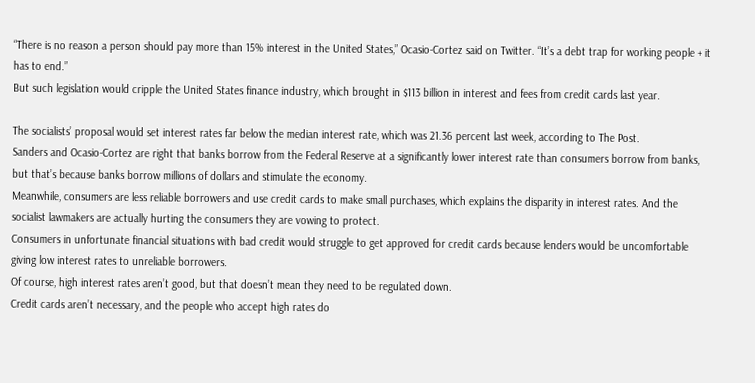“There is no reason a person should pay more than 15% interest in the United States,” Ocasio-Cortez said on Twitter. “It’s a debt trap for working people + it has to end.”
But such legislation would cripple the United States finance industry, which brought in $113 billion in interest and fees from credit cards last year.

The socialists’ proposal would set interest rates far below the median interest rate, which was 21.36 percent last week, according to The Post.
Sanders and Ocasio-Cortez are right that banks borrow from the Federal Reserve at a significantly lower interest rate than consumers borrow from banks, but that’s because banks borrow millions of dollars and stimulate the economy.
Meanwhile, consumers are less reliable borrowers and use credit cards to make small purchases, which explains the disparity in interest rates. And the socialist lawmakers are actually hurting the consumers they are vowing to protect.
Consumers in unfortunate financial situations with bad credit would struggle to get approved for credit cards because lenders would be uncomfortable giving low interest rates to unreliable borrowers.
Of course, high interest rates aren’t good, but that doesn’t mean they need to be regulated down.
Credit cards aren’t necessary, and the people who accept high rates do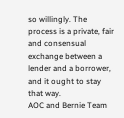so willingly. The process is a private, fair and consensual exchange between a lender and a borrower, and it ought to stay that way.
AOC and Bernie Team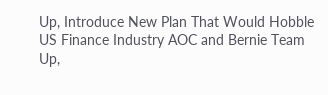Up, Introduce New Plan That Would Hobble US Finance Industry AOC and Bernie Team Up,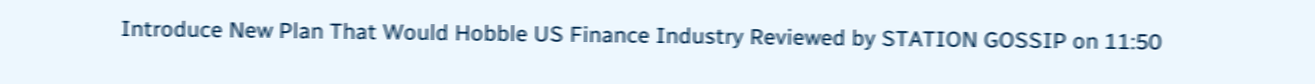Introduce New Plan That Would Hobble US Finance Industry Reviewed by STATION GOSSIP on 11:50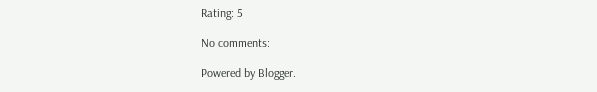Rating: 5

No comments:

Powered by Blogger.